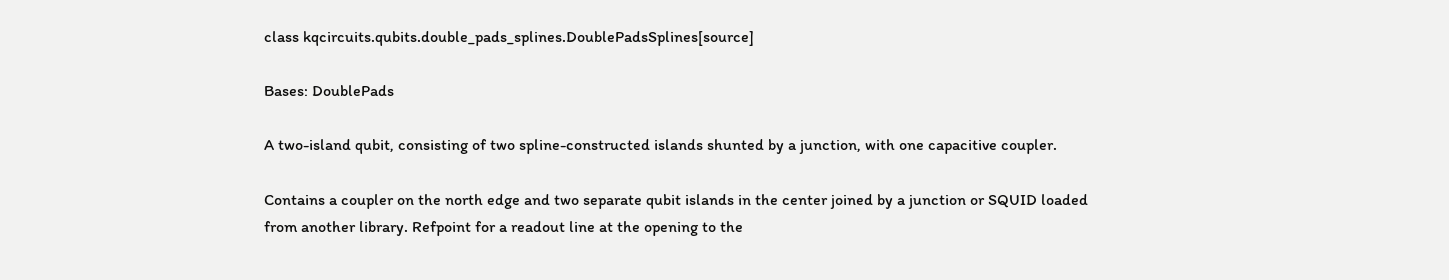class kqcircuits.qubits.double_pads_splines.DoublePadsSplines[source]

Bases: DoublePads

A two-island qubit, consisting of two spline-constructed islands shunted by a junction, with one capacitive coupler.

Contains a coupler on the north edge and two separate qubit islands in the center joined by a junction or SQUID loaded from another library. Refpoint for a readout line at the opening to the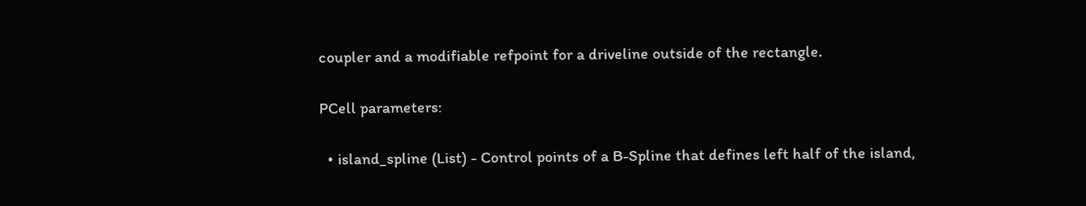coupler and a modifiable refpoint for a driveline outside of the rectangle.

PCell parameters:

  • island_spline (List) - Control points of a B-Spline that defines left half of the island,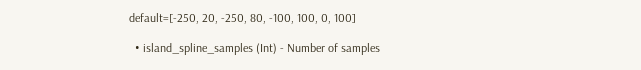default=[-250, 20, -250, 80, -100, 100, 0, 100]

  • island_spline_samples (Int) - Number of samples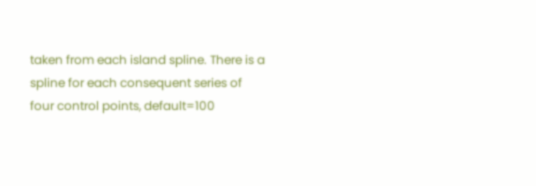taken from each island spline. There is a spline for each consequent series of four control points, default=100